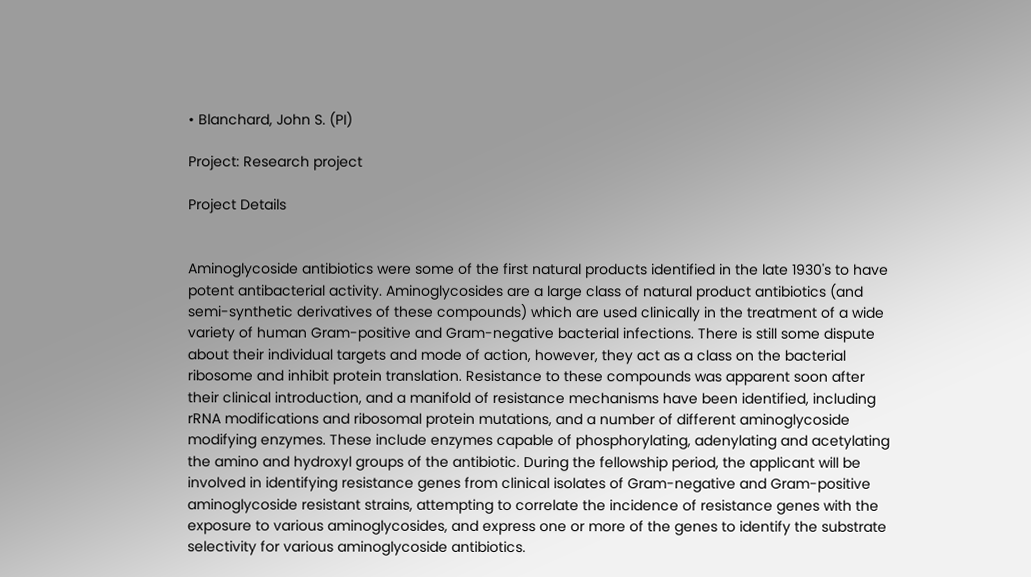• Blanchard, John S. (PI)

Project: Research project

Project Details


Aminoglycoside antibiotics were some of the first natural products identified in the late 1930's to have potent antibacterial activity. Aminoglycosides are a large class of natural product antibiotics (and semi-synthetic derivatives of these compounds) which are used clinically in the treatment of a wide variety of human Gram-positive and Gram-negative bacterial infections. There is still some dispute about their individual targets and mode of action, however, they act as a class on the bacterial ribosome and inhibit protein translation. Resistance to these compounds was apparent soon after their clinical introduction, and a manifold of resistance mechanisms have been identified, including rRNA modifications and ribosomal protein mutations, and a number of different aminoglycoside modifying enzymes. These include enzymes capable of phosphorylating, adenylating and acetylating the amino and hydroxyl groups of the antibiotic. During the fellowship period, the applicant will be involved in identifying resistance genes from clinical isolates of Gram-negative and Gram-positive aminoglycoside resistant strains, attempting to correlate the incidence of resistance genes with the exposure to various aminoglycosides, and express one or more of the genes to identify the substrate selectivity for various aminoglycoside antibiotics.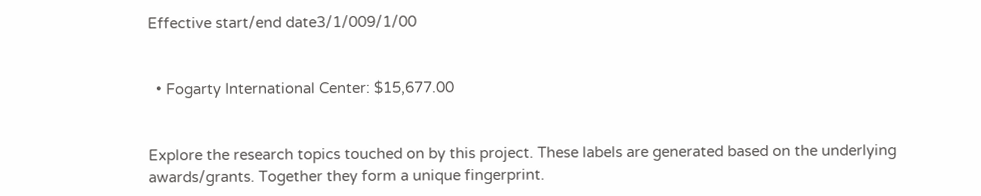Effective start/end date3/1/009/1/00


  • Fogarty International Center: $15,677.00


Explore the research topics touched on by this project. These labels are generated based on the underlying awards/grants. Together they form a unique fingerprint.